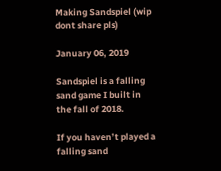Making Sandspiel (wip dont share pls)

January 06, 2019

Sandspiel is a falling sand game I built in the fall of 2018.

If you haven’t played a falling sand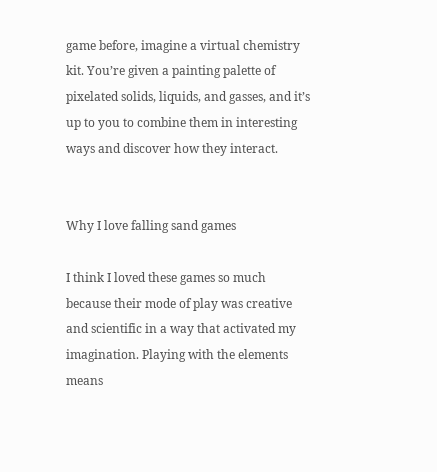game before, imagine a virtual chemistry kit. You’re given a painting palette of pixelated solids, liquids, and gasses, and it’s up to you to combine them in interesting ways and discover how they interact.


Why I love falling sand games

I think I loved these games so much because their mode of play was creative and scientific in a way that activated my imagination. Playing with the elements means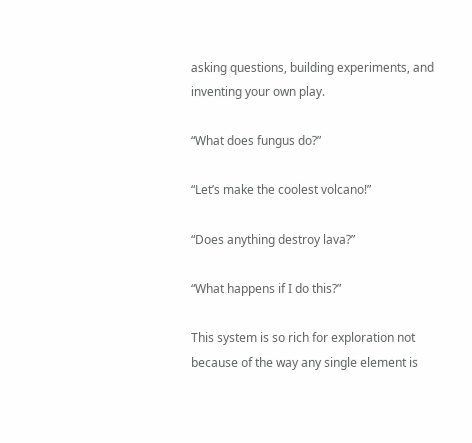asking questions, building experiments, and inventing your own play.

“What does fungus do?”

“Let’s make the coolest volcano!”

“Does anything destroy lava?”

“What happens if I do this?”

This system is so rich for exploration not because of the way any single element is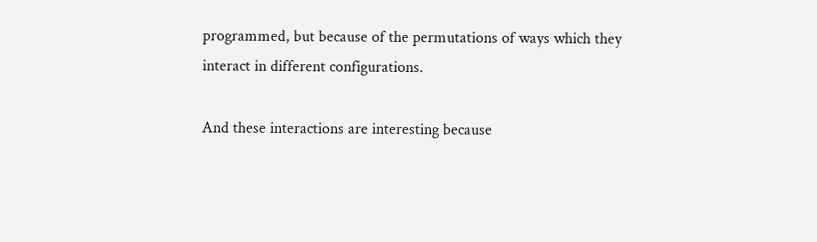programmed, but because of the permutations of ways which they interact in different configurations.

And these interactions are interesting because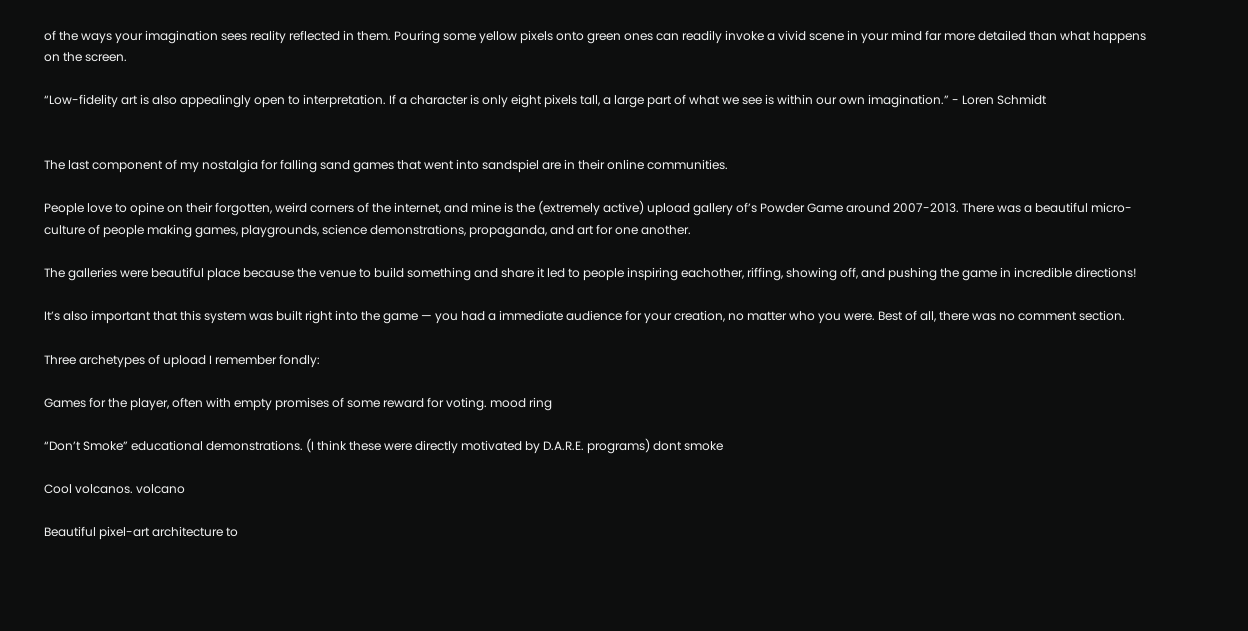of the ways your imagination sees reality reflected in them. Pouring some yellow pixels onto green ones can readily invoke a vivid scene in your mind far more detailed than what happens on the screen.

“Low-fidelity art is also appealingly open to interpretation. If a character is only eight pixels tall, a large part of what we see is within our own imagination.” - Loren Schmidt


The last component of my nostalgia for falling sand games that went into sandspiel are in their online communities.

People love to opine on their forgotten, weird corners of the internet, and mine is the (extremely active) upload gallery of’s Powder Game around 2007-2013. There was a beautiful micro-culture of people making games, playgrounds, science demonstrations, propaganda, and art for one another.

The galleries were beautiful place because the venue to build something and share it led to people inspiring eachother, riffing, showing off, and pushing the game in incredible directions!

It’s also important that this system was built right into the game — you had a immediate audience for your creation, no matter who you were. Best of all, there was no comment section.

Three archetypes of upload I remember fondly:

Games for the player, often with empty promises of some reward for voting. mood ring

“Don’t Smoke” educational demonstrations. (I think these were directly motivated by D.A.R.E. programs) dont smoke

Cool volcanos. volcano

Beautiful pixel-art architecture to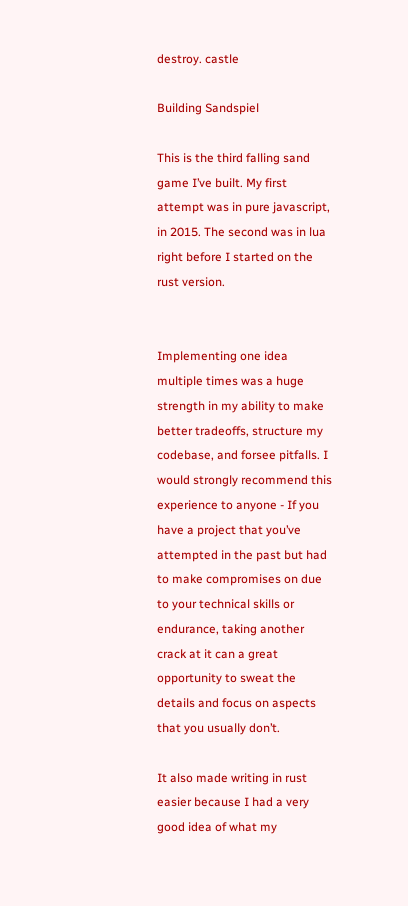destroy. castle

Building Sandspiel

This is the third falling sand game I’ve built. My first attempt was in pure javascript, in 2015. The second was in lua right before I started on the rust version.


Implementing one idea multiple times was a huge strength in my ability to make better tradeoffs, structure my codebase, and forsee pitfalls. I would strongly recommend this experience to anyone - If you have a project that you’ve attempted in the past but had to make compromises on due to your technical skills or endurance, taking another crack at it can a great opportunity to sweat the details and focus on aspects that you usually don’t.

It also made writing in rust easier because I had a very good idea of what my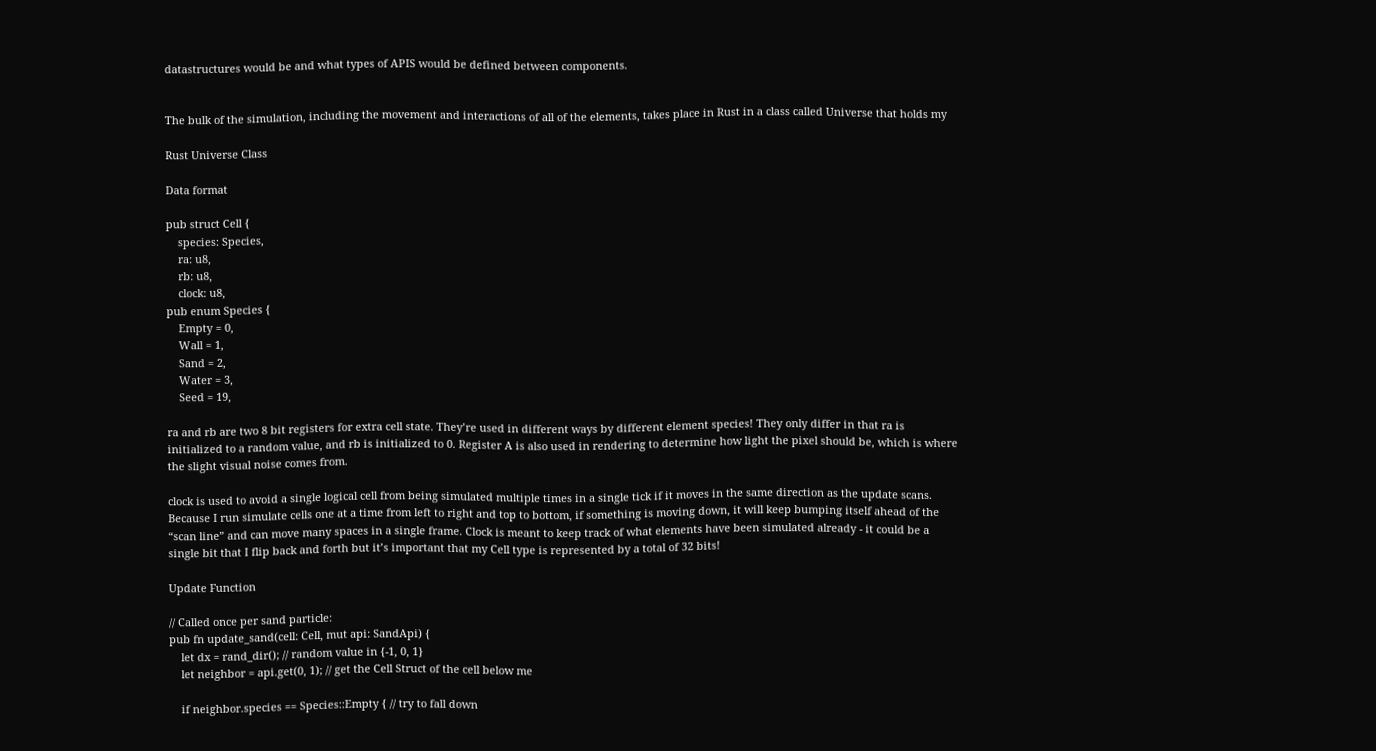datastructures would be and what types of APIS would be defined between components.


The bulk of the simulation, including the movement and interactions of all of the elements, takes place in Rust in a class called Universe that holds my

Rust Universe Class

Data format

pub struct Cell {
    species: Species,
    ra: u8,
    rb: u8,
    clock: u8,
pub enum Species {
    Empty = 0,
    Wall = 1,
    Sand = 2,
    Water = 3,
    Seed = 19,

ra and rb are two 8 bit registers for extra cell state. They’re used in different ways by different element species! They only differ in that ra is initialized to a random value, and rb is initialized to 0. Register A is also used in rendering to determine how light the pixel should be, which is where the slight visual noise comes from.

clock is used to avoid a single logical cell from being simulated multiple times in a single tick if it moves in the same direction as the update scans. Because I run simulate cells one at a time from left to right and top to bottom, if something is moving down, it will keep bumping itself ahead of the “scan line” and can move many spaces in a single frame. Clock is meant to keep track of what elements have been simulated already - it could be a single bit that I flip back and forth but it’s important that my Cell type is represented by a total of 32 bits!

Update Function

// Called once per sand particle:
pub fn update_sand(cell: Cell, mut api: SandApi) {
    let dx = rand_dir(); // random value in {-1, 0, 1}
    let neighbor = api.get(0, 1); // get the Cell Struct of the cell below me

    if neighbor.species == Species::Empty { // try to fall down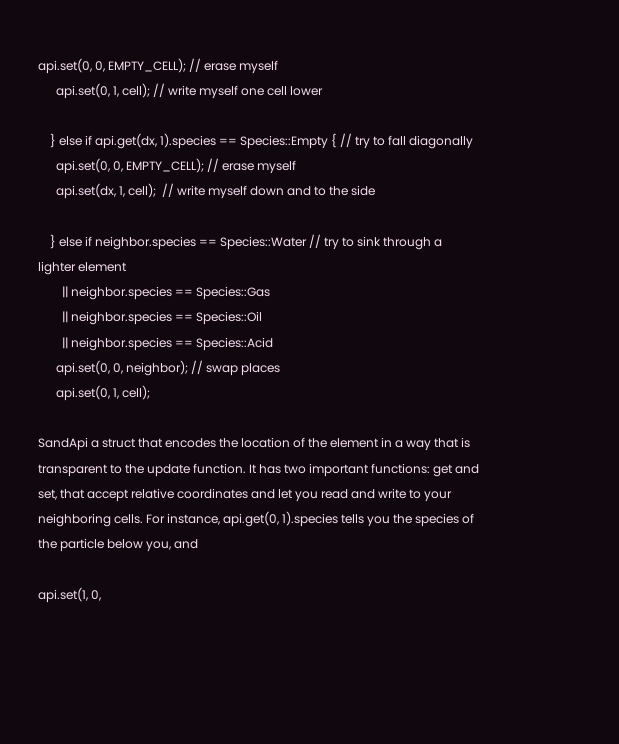api.set(0, 0, EMPTY_CELL); // erase myself
      api.set(0, 1, cell); // write myself one cell lower

    } else if api.get(dx, 1).species == Species::Empty { // try to fall diagonally
      api.set(0, 0, EMPTY_CELL); // erase myself
      api.set(dx, 1, cell);  // write myself down and to the side

    } else if neighbor.species == Species::Water // try to sink through a lighter element
        || neighbor.species == Species::Gas
        || neighbor.species == Species::Oil
        || neighbor.species == Species::Acid
      api.set(0, 0, neighbor); // swap places
      api.set(0, 1, cell);

SandApi a struct that encodes the location of the element in a way that is transparent to the update function. It has two important functions: get and set, that accept relative coordinates and let you read and write to your neighboring cells. For instance, api.get(0, 1).species tells you the species of the particle below you, and

api.set(1, 0,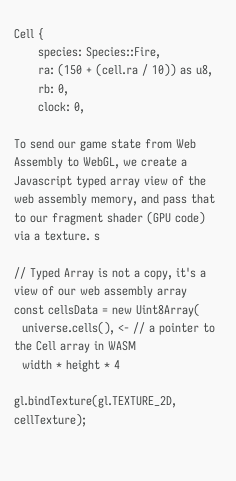Cell {
      species: Species::Fire,
      ra: (150 + (cell.ra / 10)) as u8,
      rb: 0,
      clock: 0,

To send our game state from Web Assembly to WebGL, we create a Javascript typed array view of the web assembly memory, and pass that to our fragment shader (GPU code) via a texture. s

// Typed Array is not a copy, it's a view of our web assembly array
const cellsData = new Uint8Array(
  universe.cells(), <- // a pointer to the Cell array in WASM
  width * height * 4

gl.bindTexture(gl.TEXTURE_2D, cellTexture);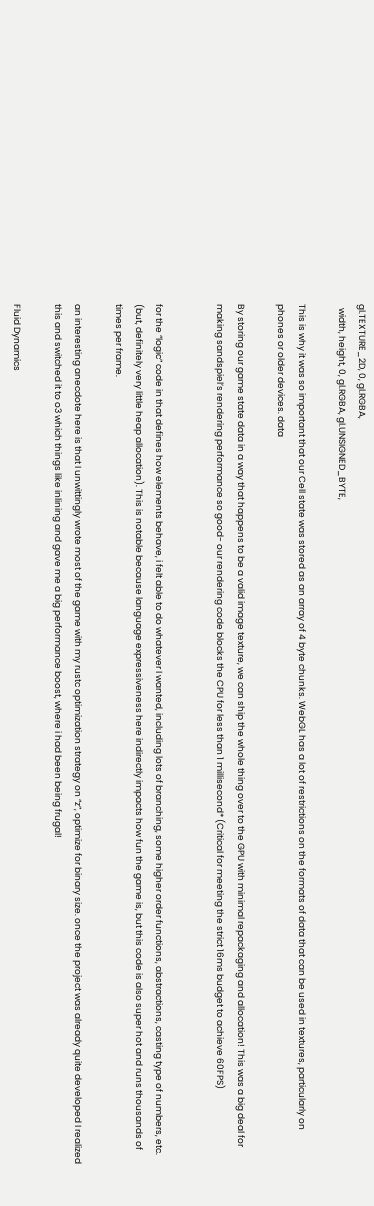gl.TEXTURE_2D, 0, gl.RGBA,
  width, height, 0, gl.RGBA, gl.UNSIGNED_BYTE,

This is why it was so important that our Cell state was stored as an array of 4 byte chunks. WebGL has a lot of restrictions on the formats of data that can be used in textures, particularly on phones or older devices. data

By storing our game state data in a way that happens to be a valid image texture, we can ship the whole thing over to the GPU with minimal repackaging and allocation! This was a big deal for making sandspiel’s rendering performance so good- our rendering code blocks the CPU for less than 1 millisecond* (Critical for meeting the strict 16ms budget to achieve 60FPS)


for the “logic” code in that defines how elements behave, i felt able to do whatever I wanted, including lots of branching, some higher order functions, abstractions, casting type of numbers, etc. (but, definitely very little heap allocation). This is notable because language expressiveness here indirectly impacts how fun the game is, but this code is also super hot and runs thousands of times per frame.

an interesting anecdote here is that I unwittingly wrote most of the game with my rustc optimization strategy on “z”, optimize for binary size. once the project was already quite developed I realized this and switched it to o3 which things like inlining and gave me a big performance boost, where i had been being frugal!

Fluid Dynamics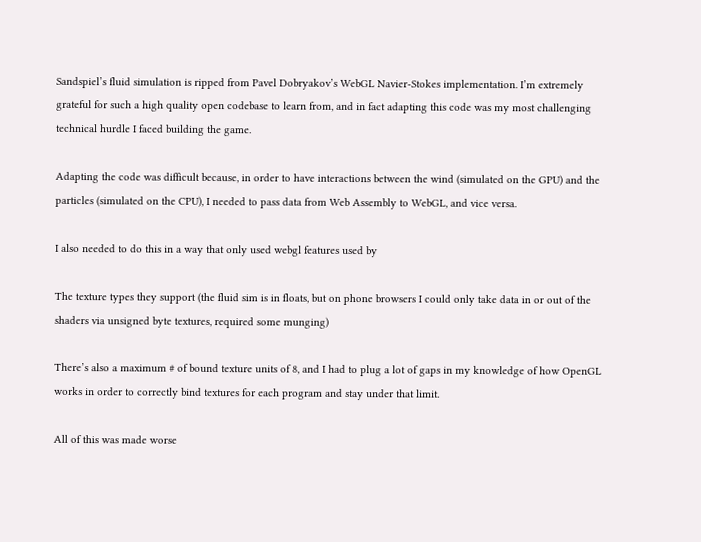Sandspiel’s fluid simulation is ripped from Pavel Dobryakov’s WebGL Navier-Stokes implementation. I’m extremely grateful for such a high quality open codebase to learn from, and in fact adapting this code was my most challenging technical hurdle I faced building the game.

Adapting the code was difficult because, in order to have interactions between the wind (simulated on the GPU) and the particles (simulated on the CPU), I needed to pass data from Web Assembly to WebGL, and vice versa.

I also needed to do this in a way that only used webgl features used by

The texture types they support (the fluid sim is in floats, but on phone browsers I could only take data in or out of the shaders via unsigned byte textures, required some munging)

There’s also a maximum # of bound texture units of 8, and I had to plug a lot of gaps in my knowledge of how OpenGL works in order to correctly bind textures for each program and stay under that limit.

All of this was made worse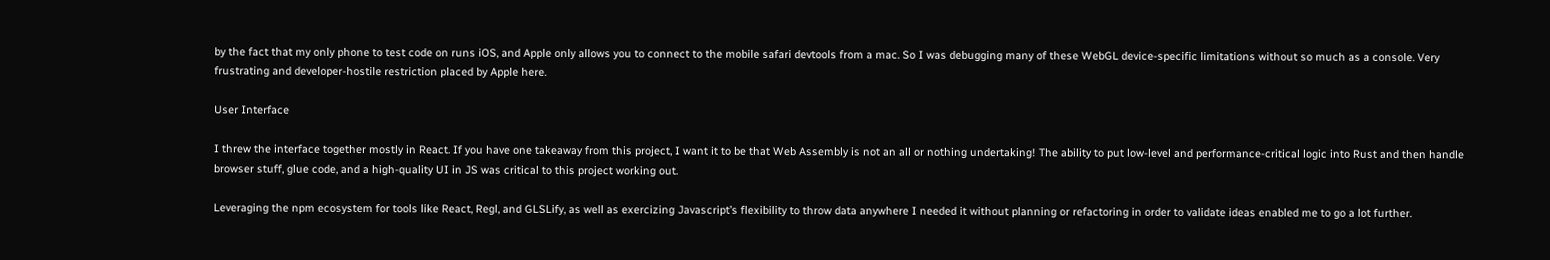by the fact that my only phone to test code on runs iOS, and Apple only allows you to connect to the mobile safari devtools from a mac. So I was debugging many of these WebGL device-specific limitations without so much as a console. Very frustrating and developer-hostile restriction placed by Apple here.

User Interface

I threw the interface together mostly in React. If you have one takeaway from this project, I want it to be that Web Assembly is not an all or nothing undertaking! The ability to put low-level and performance-critical logic into Rust and then handle browser stuff, glue code, and a high-quality UI in JS was critical to this project working out.

Leveraging the npm ecosystem for tools like React, Regl, and GLSLify, as well as exercizing Javascript’s flexibility to throw data anywhere I needed it without planning or refactoring in order to validate ideas enabled me to go a lot further.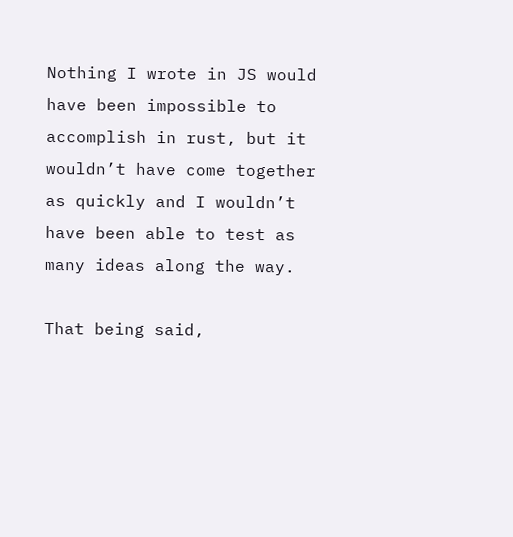Nothing I wrote in JS would have been impossible to accomplish in rust, but it wouldn’t have come together as quickly and I wouldn’t have been able to test as many ideas along the way.

That being said,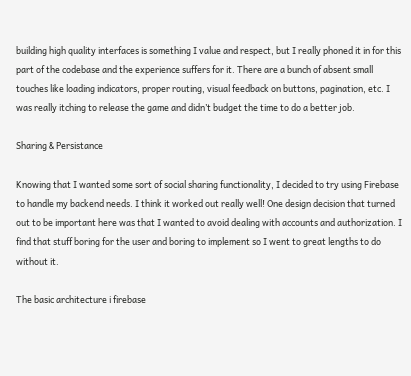building high quality interfaces is something I value and respect, but I really phoned it in for this part of the codebase and the experience suffers for it. There are a bunch of absent small touches like loading indicators, proper routing, visual feedback on buttons, pagination, etc. I was really itching to release the game and didn’t budget the time to do a better job.

Sharing & Persistance

Knowing that I wanted some sort of social sharing functionality, I decided to try using Firebase to handle my backend needs. I think it worked out really well! One design decision that turned out to be important here was that I wanted to avoid dealing with accounts and authorization. I find that stuff boring for the user and boring to implement so I went to great lengths to do without it.

The basic architecture i firebase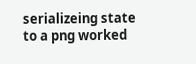serializeing state to a png worked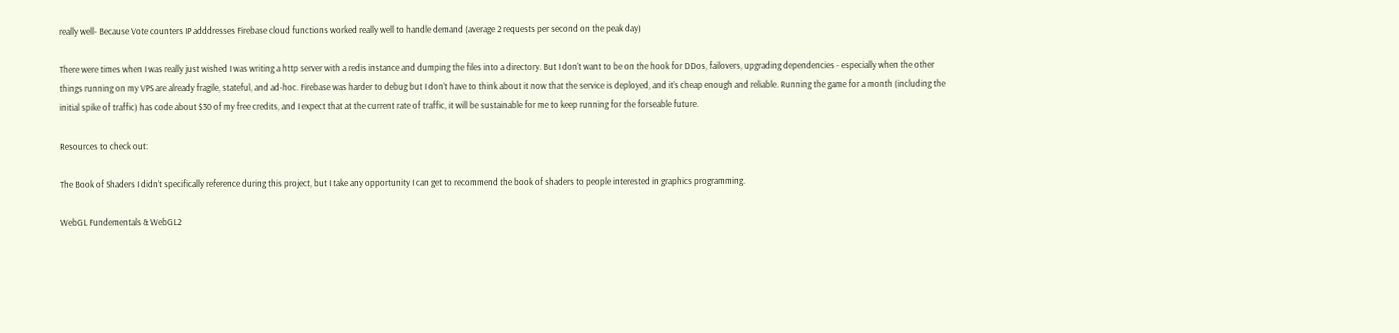really well- Because Vote counters IP adddresses Firebase cloud functions worked really well to handle demand (average 2 requests per second on the peak day)

There were times when I was really just wished I was writing a http server with a redis instance and dumping the files into a directory. But I don’t want to be on the hook for DDos, failovers, upgrading dependencies - especially when the other things running on my VPS are already fragile, stateful, and ad-hoc. Firebase was harder to debug but I don’t have to think about it now that the service is deployed, and it’s cheap enough and reliable. Running the game for a month (including the initial spike of traffic) has code about $30 of my free credits, and I expect that at the current rate of traffic, it will be sustainable for me to keep running for the forseable future.

Resources to check out:

The Book of Shaders I didn’t specifically reference during this project, but I take any opportunity I can get to recommend the book of shaders to people interested in graphics programming.

WebGL Fundementals & WebGL2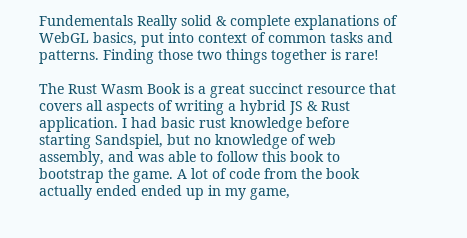Fundementals Really solid & complete explanations of WebGL basics, put into context of common tasks and patterns. Finding those two things together is rare!

The Rust Wasm Book is a great succinct resource that covers all aspects of writing a hybrid JS & Rust application. I had basic rust knowledge before starting Sandspiel, but no knowledge of web assembly, and was able to follow this book to bootstrap the game. A lot of code from the book actually ended ended up in my game,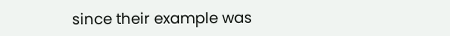since their example was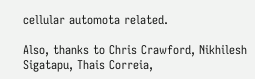cellular automota related.

Also, thanks to Chris Crawford, Nikhilesh Sigatapu, Thais Correia,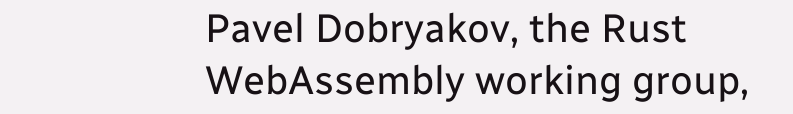Pavel Dobryakov, the Rust WebAssembly working group,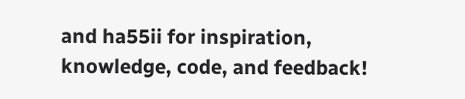and ha55ii for inspiration, knowledge, code, and feedback!